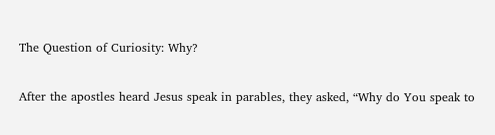The Question of Curiosity: Why?

After the apostles heard Jesus speak in parables, they asked, “Why do You speak to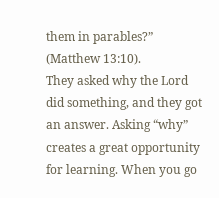them in parables?” (Matthew 13:10).
They asked why the Lord did something, and they got an answer. Asking “why” creates a great opportunity for learning. When you go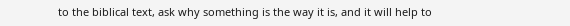to the biblical text, ask why something is the way it is, and it will help to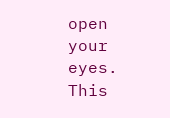open your eyes. This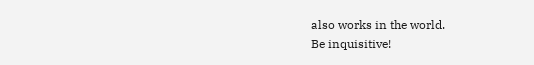also works in the world.
Be inquisitive!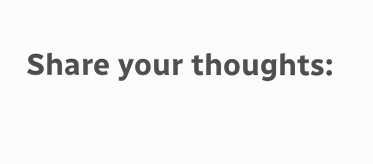Share your thoughts: